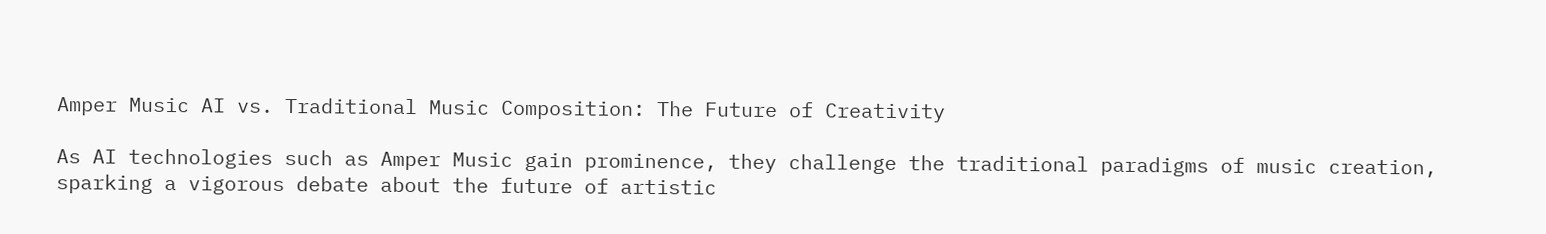Amper Music AI vs. Traditional Music Composition: The Future of Creativity

As AI technologies such as Amper Music gain prominence, they challenge the traditional paradigms of music creation, sparking a vigorous debate about the future of artistic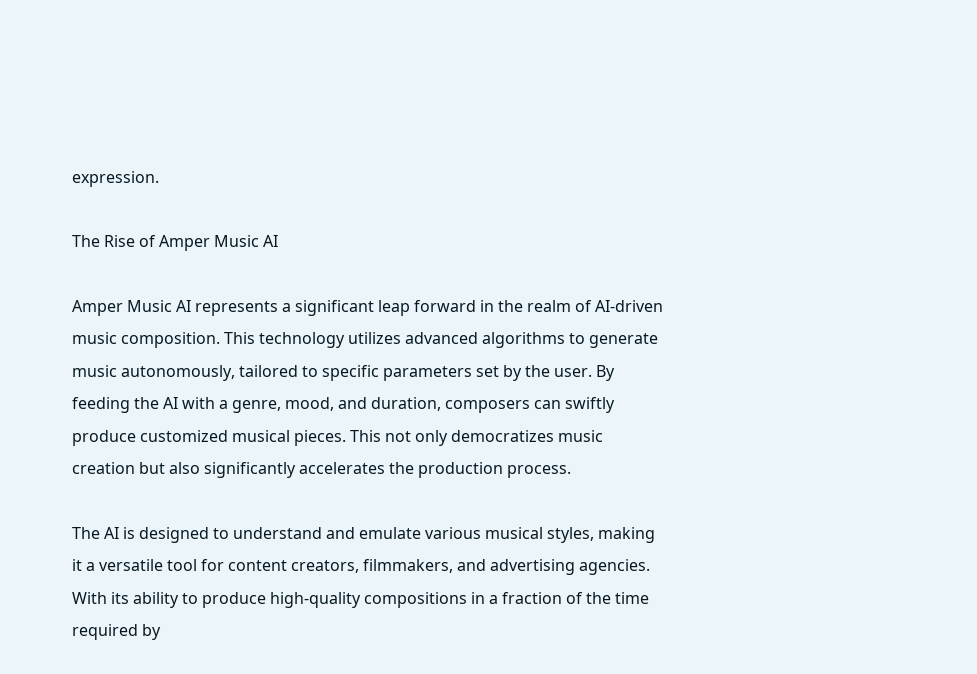expression.

The Rise of Amper Music AI

Amper Music AI represents a significant leap forward in the realm of AI-driven music composition. This technology utilizes advanced algorithms to generate music autonomously, tailored to specific parameters set by the user. By feeding the AI with a genre, mood, and duration, composers can swiftly produce customized musical pieces. This not only democratizes music creation but also significantly accelerates the production process.

The AI is designed to understand and emulate various musical styles, making it a versatile tool for content creators, filmmakers, and advertising agencies. With its ability to produce high-quality compositions in a fraction of the time required by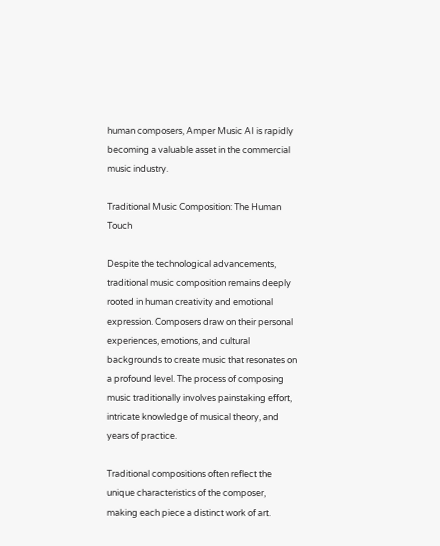human composers, Amper Music AI is rapidly becoming a valuable asset in the commercial music industry.

Traditional Music Composition: The Human Touch

Despite the technological advancements, traditional music composition remains deeply rooted in human creativity and emotional expression. Composers draw on their personal experiences, emotions, and cultural backgrounds to create music that resonates on a profound level. The process of composing music traditionally involves painstaking effort, intricate knowledge of musical theory, and years of practice.

Traditional compositions often reflect the unique characteristics of the composer, making each piece a distinct work of art.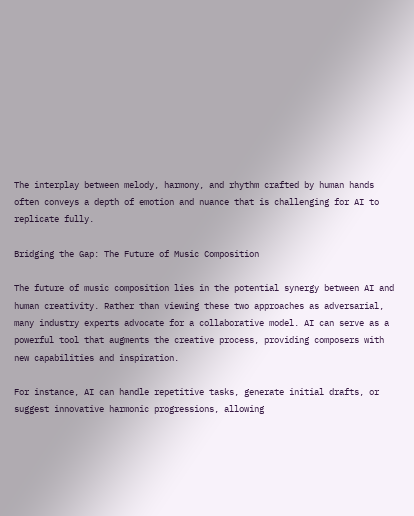The interplay between melody, harmony, and rhythm crafted by human hands often conveys a depth of emotion and nuance that is challenging for AI to replicate fully.

Bridging the Gap: The Future of Music Composition

The future of music composition lies in the potential synergy between AI and human creativity. Rather than viewing these two approaches as adversarial, many industry experts advocate for a collaborative model. AI can serve as a powerful tool that augments the creative process, providing composers with new capabilities and inspiration.

For instance, AI can handle repetitive tasks, generate initial drafts, or suggest innovative harmonic progressions, allowing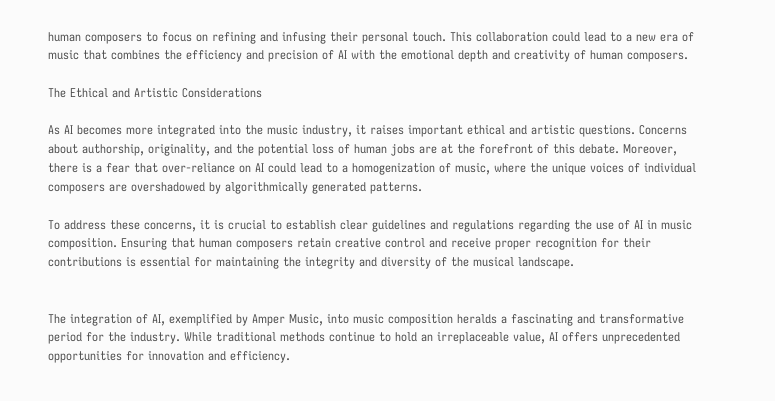human composers to focus on refining and infusing their personal touch. This collaboration could lead to a new era of music that combines the efficiency and precision of AI with the emotional depth and creativity of human composers.

The Ethical and Artistic Considerations

As AI becomes more integrated into the music industry, it raises important ethical and artistic questions. Concerns about authorship, originality, and the potential loss of human jobs are at the forefront of this debate. Moreover, there is a fear that over-reliance on AI could lead to a homogenization of music, where the unique voices of individual composers are overshadowed by algorithmically generated patterns.

To address these concerns, it is crucial to establish clear guidelines and regulations regarding the use of AI in music composition. Ensuring that human composers retain creative control and receive proper recognition for their contributions is essential for maintaining the integrity and diversity of the musical landscape.


The integration of AI, exemplified by Amper Music, into music composition heralds a fascinating and transformative period for the industry. While traditional methods continue to hold an irreplaceable value, AI offers unprecedented opportunities for innovation and efficiency.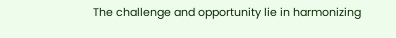The challenge and opportunity lie in harmonizing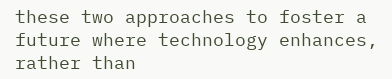these two approaches to foster a future where technology enhances, rather than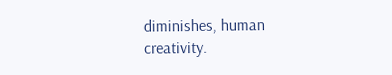diminishes, human creativity.